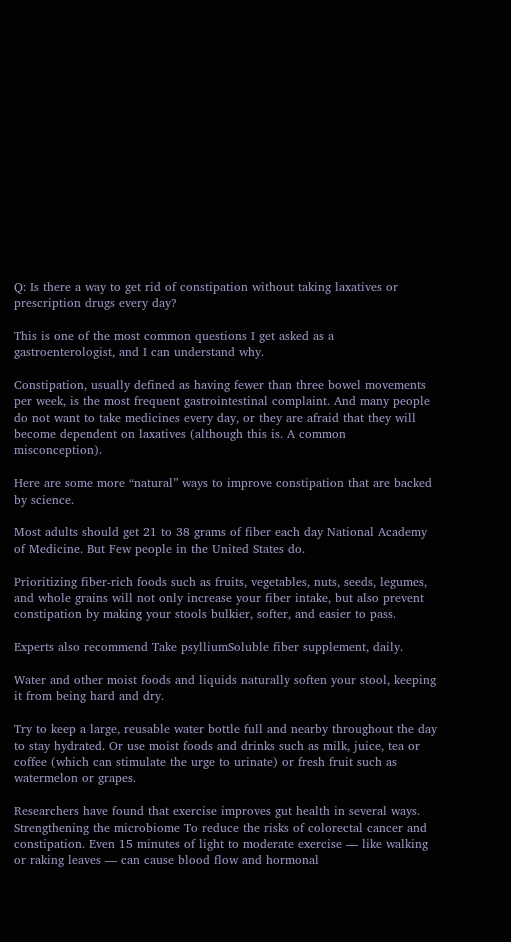Q: Is there a way to get rid of constipation without taking laxatives or prescription drugs every day?

This is one of the most common questions I get asked as a gastroenterologist, and I can understand why.

Constipation, usually defined as having fewer than three bowel movements per week, is the most frequent gastrointestinal complaint. And many people do not want to take medicines every day, or they are afraid that they will become dependent on laxatives (although this is. A common misconception).

Here are some more “natural” ways to improve constipation that are backed by science.

Most adults should get 21 to 38 grams of fiber each day National Academy of Medicine. But Few people in the United States do.

Prioritizing fiber-rich foods such as fruits, vegetables, nuts, seeds, legumes, and whole grains will not only increase your fiber intake, but also prevent constipation by making your stools bulkier, softer, and easier to pass.

Experts also recommend Take psylliumSoluble fiber supplement, daily.

Water and other moist foods and liquids naturally soften your stool, keeping it from being hard and dry.

Try to keep a large, reusable water bottle full and nearby throughout the day to stay hydrated. Or use moist foods and drinks such as milk, juice, tea or coffee (which can stimulate the urge to urinate) or fresh fruit such as watermelon or grapes.

Researchers have found that exercise improves gut health in several ways. Strengthening the microbiome To reduce the risks of colorectal cancer and constipation. Even 15 minutes of light to moderate exercise — like walking or raking leaves — can cause blood flow and hormonal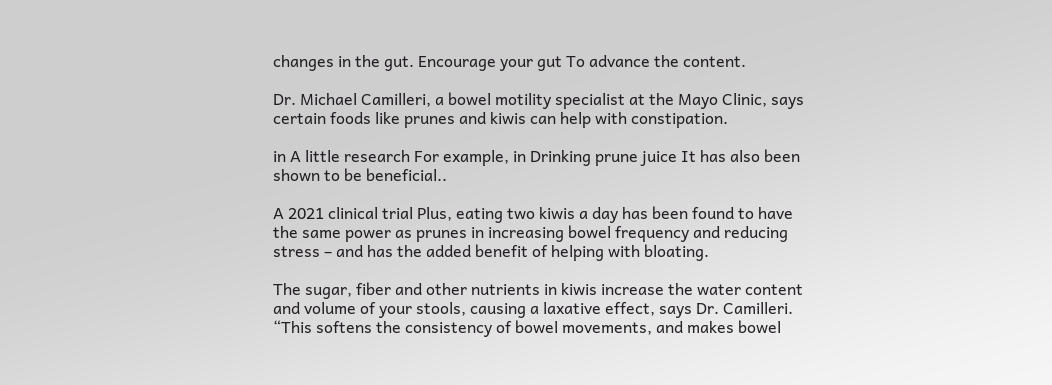changes in the gut. Encourage your gut To advance the content.

Dr. Michael Camilleri, a bowel motility specialist at the Mayo Clinic, says certain foods like prunes and kiwis can help with constipation.

in A little research For example, in Drinking prune juice It has also been shown to be beneficial..

A 2021 clinical trial Plus, eating two kiwis a day has been found to have the same power as prunes in increasing bowel frequency and reducing stress – and has the added benefit of helping with bloating.

The sugar, fiber and other nutrients in kiwis increase the water content and volume of your stools, causing a laxative effect, says Dr. Camilleri. “This softens the consistency of bowel movements, and makes bowel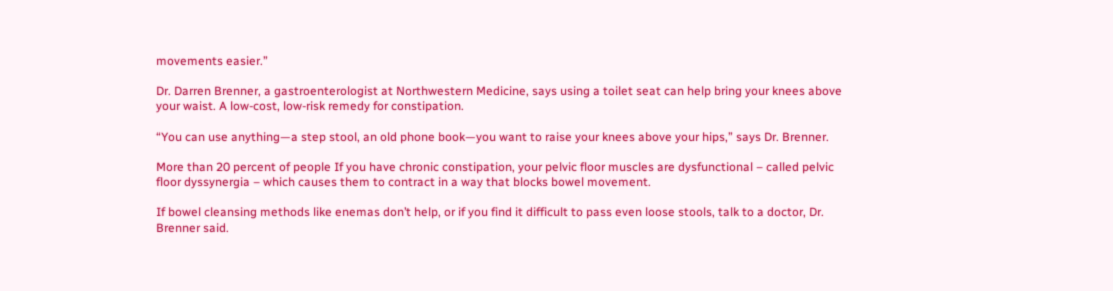movements easier.”

Dr. Darren Brenner, a gastroenterologist at Northwestern Medicine, says using a toilet seat can help bring your knees above your waist. A low-cost, low-risk remedy for constipation.

“You can use anything—a step stool, an old phone book—you want to raise your knees above your hips,” says Dr. Brenner.

More than 20 percent of people If you have chronic constipation, your pelvic floor muscles are dysfunctional – called pelvic floor dyssynergia – which causes them to contract in a way that blocks bowel movement.

If bowel cleansing methods like enemas don’t help, or if you find it difficult to pass even loose stools, talk to a doctor, Dr. Brenner said.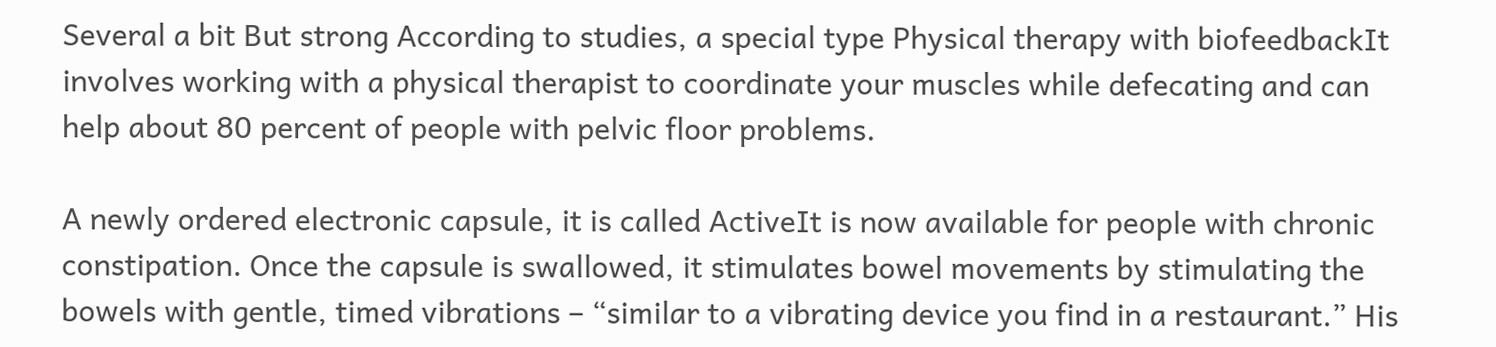Several a bit But strong According to studies, a special type Physical therapy with biofeedbackIt involves working with a physical therapist to coordinate your muscles while defecating and can help about 80 percent of people with pelvic floor problems.

A newly ordered electronic capsule, it is called ActiveIt is now available for people with chronic constipation. Once the capsule is swallowed, it stimulates bowel movements by stimulating the bowels with gentle, timed vibrations – “similar to a vibrating device you find in a restaurant.” His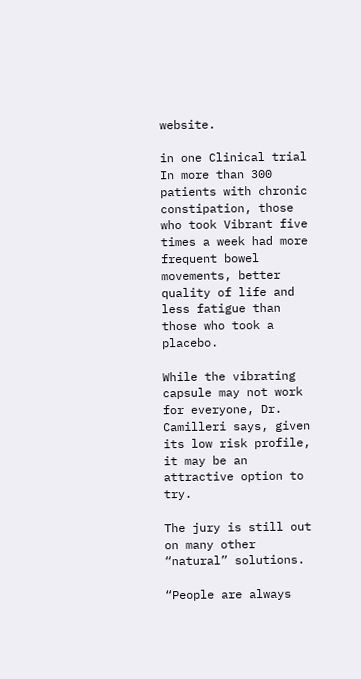website.

in one Clinical trial In more than 300 patients with chronic constipation, those who took Vibrant five times a week had more frequent bowel movements, better quality of life and less fatigue than those who took a placebo.

While the vibrating capsule may not work for everyone, Dr. Camilleri says, given its low risk profile, it may be an attractive option to try.

The jury is still out on many other “natural” solutions.

“People are always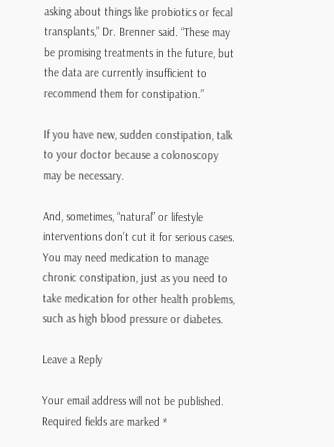asking about things like probiotics or fecal transplants,” Dr. Brenner said. “These may be promising treatments in the future, but the data are currently insufficient to recommend them for constipation.”

If you have new, sudden constipation, talk to your doctor because a colonoscopy may be necessary.

And, sometimes, “natural” or lifestyle interventions don’t cut it for serious cases. You may need medication to manage chronic constipation, just as you need to take medication for other health problems, such as high blood pressure or diabetes.

Leave a Reply

Your email address will not be published. Required fields are marked *